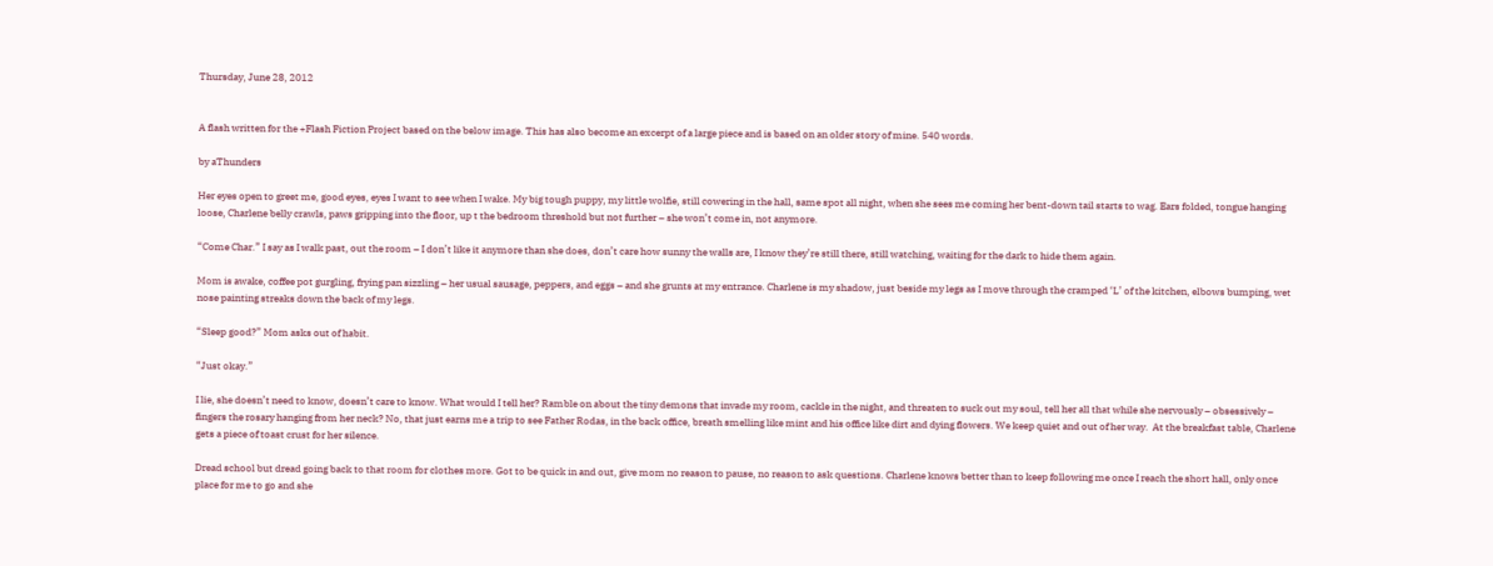Thursday, June 28, 2012


A flash written for the +Flash Fiction Project based on the below image. This has also become an excerpt of a large piece and is based on an older story of mine. 540 words.

by aThunders

Her eyes open to greet me, good eyes, eyes I want to see when I wake. My big tough puppy, my little wolfie, still cowering in the hall, same spot all night, when she sees me coming her bent-down tail starts to wag. Ears folded, tongue hanging loose, Charlene belly crawls, paws gripping into the floor, up t the bedroom threshold but not further – she won’t come in, not anymore.

“Come Char.” I say as I walk past, out the room – I don’t like it anymore than she does, don’t care how sunny the walls are, I know they’re still there, still watching, waiting for the dark to hide them again.

Mom is awake, coffee pot gurgling, frying pan sizzling – her usual sausage, peppers, and eggs – and she grunts at my entrance. Charlene is my shadow, just beside my legs as I move through the cramped ‘L’ of the kitchen, elbows bumping, wet nose painting streaks down the back of my legs.

“Sleep good?” Mom asks out of habit.

“Just okay.”

I lie, she doesn’t need to know, doesn’t care to know. What would I tell her? Ramble on about the tiny demons that invade my room, cackle in the night, and threaten to suck out my soul, tell her all that while she nervously – obsessively – fingers the rosary hanging from her neck? No, that just earns me a trip to see Father Rodas, in the back office, breath smelling like mint and his office like dirt and dying flowers. We keep quiet and out of her way.  At the breakfast table, Charlene gets a piece of toast crust for her silence.

Dread school but dread going back to that room for clothes more. Got to be quick in and out, give mom no reason to pause, no reason to ask questions. Charlene knows better than to keep following me once I reach the short hall, only once place for me to go and she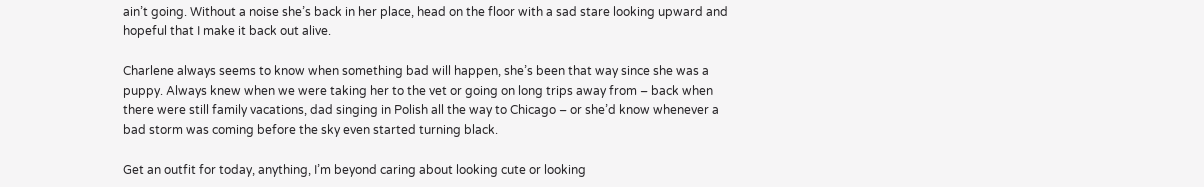ain’t going. Without a noise she’s back in her place, head on the floor with a sad stare looking upward and hopeful that I make it back out alive.

Charlene always seems to know when something bad will happen, she’s been that way since she was a puppy. Always knew when we were taking her to the vet or going on long trips away from – back when there were still family vacations, dad singing in Polish all the way to Chicago – or she’d know whenever a bad storm was coming before the sky even started turning black.

Get an outfit for today, anything, I’m beyond caring about looking cute or looking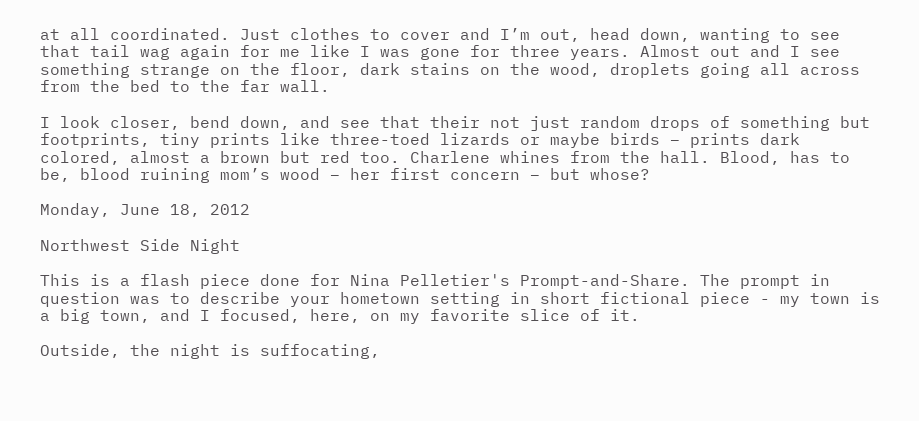at all coordinated. Just clothes to cover and I’m out, head down, wanting to see that tail wag again for me like I was gone for three years. Almost out and I see something strange on the floor, dark stains on the wood, droplets going all across from the bed to the far wall.

I look closer, bend down, and see that their not just random drops of something but footprints, tiny prints like three-toed lizards or maybe birds – prints dark colored, almost a brown but red too. Charlene whines from the hall. Blood, has to be, blood ruining mom’s wood – her first concern – but whose?

Monday, June 18, 2012

Northwest Side Night

This is a flash piece done for Nina Pelletier's Prompt-and-Share. The prompt in question was to describe your hometown setting in short fictional piece - my town is a big town, and I focused, here, on my favorite slice of it.

Outside, the night is suffocating,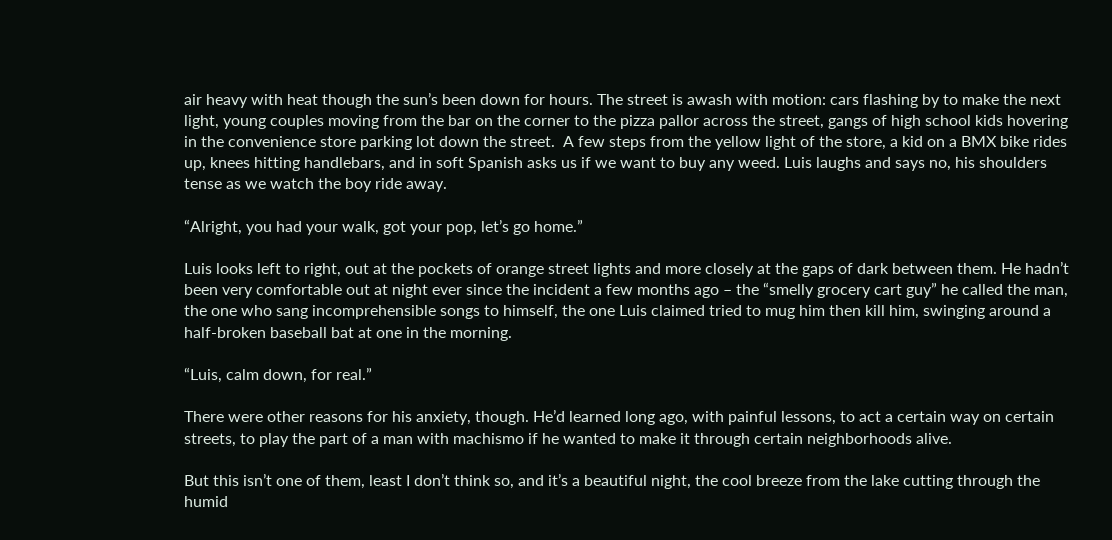air heavy with heat though the sun’s been down for hours. The street is awash with motion: cars flashing by to make the next light, young couples moving from the bar on the corner to the pizza pallor across the street, gangs of high school kids hovering in the convenience store parking lot down the street.  A few steps from the yellow light of the store, a kid on a BMX bike rides up, knees hitting handlebars, and in soft Spanish asks us if we want to buy any weed. Luis laughs and says no, his shoulders tense as we watch the boy ride away.

“Alright, you had your walk, got your pop, let’s go home.”

Luis looks left to right, out at the pockets of orange street lights and more closely at the gaps of dark between them. He hadn’t been very comfortable out at night ever since the incident a few months ago – the “smelly grocery cart guy” he called the man, the one who sang incomprehensible songs to himself, the one Luis claimed tried to mug him then kill him, swinging around a half-broken baseball bat at one in the morning.

“Luis, calm down, for real.”

There were other reasons for his anxiety, though. He’d learned long ago, with painful lessons, to act a certain way on certain streets, to play the part of a man with machismo if he wanted to make it through certain neighborhoods alive.

But this isn’t one of them, least I don’t think so, and it’s a beautiful night, the cool breeze from the lake cutting through the humid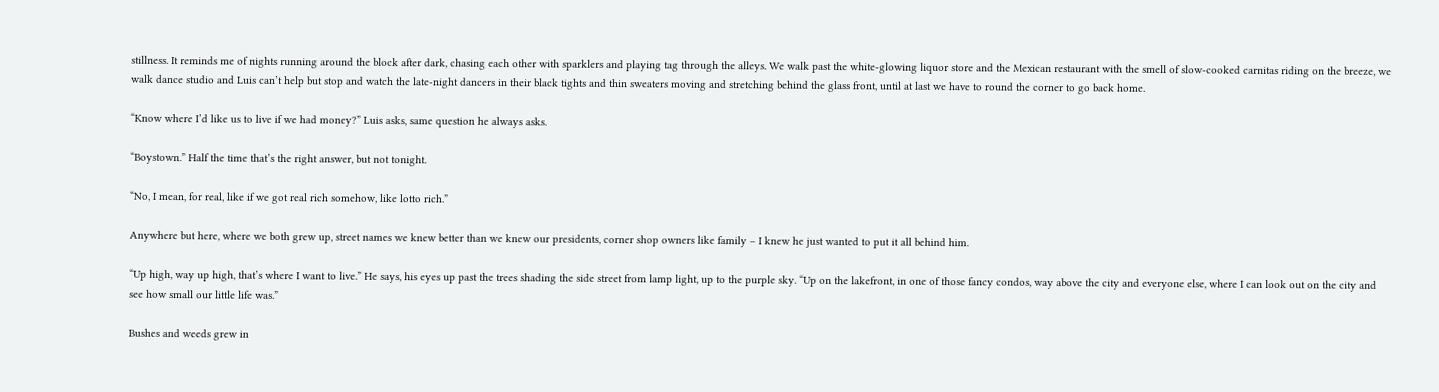stillness. It reminds me of nights running around the block after dark, chasing each other with sparklers and playing tag through the alleys. We walk past the white-glowing liquor store and the Mexican restaurant with the smell of slow-cooked carnitas riding on the breeze, we walk dance studio and Luis can’t help but stop and watch the late-night dancers in their black tights and thin sweaters moving and stretching behind the glass front, until at last we have to round the corner to go back home.

“Know where I’d like us to live if we had money?” Luis asks, same question he always asks.

“Boystown.” Half the time that’s the right answer, but not tonight.

“No, I mean, for real, like if we got real rich somehow, like lotto rich.”

Anywhere but here, where we both grew up, street names we knew better than we knew our presidents, corner shop owners like family – I knew he just wanted to put it all behind him.

“Up high, way up high, that’s where I want to live.” He says, his eyes up past the trees shading the side street from lamp light, up to the purple sky. “Up on the lakefront, in one of those fancy condos, way above the city and everyone else, where I can look out on the city and see how small our little life was.”

Bushes and weeds grew in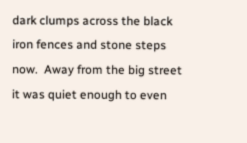dark clumps across the black iron fences and stone steps now.  Away from the big street it was quiet enough to even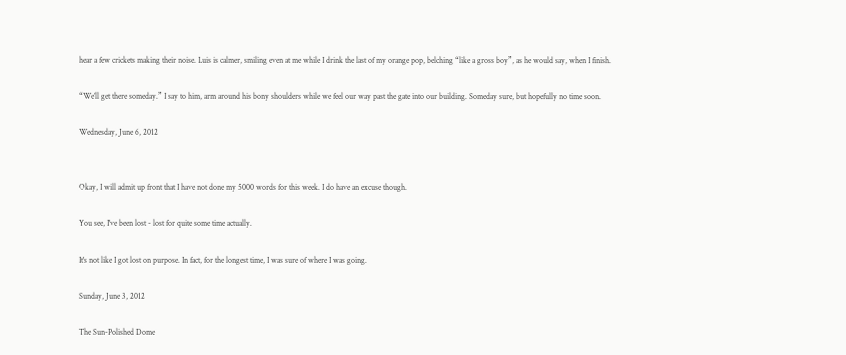hear a few crickets making their noise. Luis is calmer, smiling even at me while I drink the last of my orange pop, belching “like a gross boy”, as he would say, when I finish.

“We’ll get there someday.” I say to him, arm around his bony shoulders while we feel our way past the gate into our building. Someday sure, but hopefully no time soon.

Wednesday, June 6, 2012


Okay, I will admit up front that I have not done my 5000 words for this week. I do have an excuse though.

You see, I've been lost - lost for quite some time actually.

It's not like I got lost on purpose. In fact, for the longest time, I was sure of where I was going.

Sunday, June 3, 2012

The Sun-Polished Dome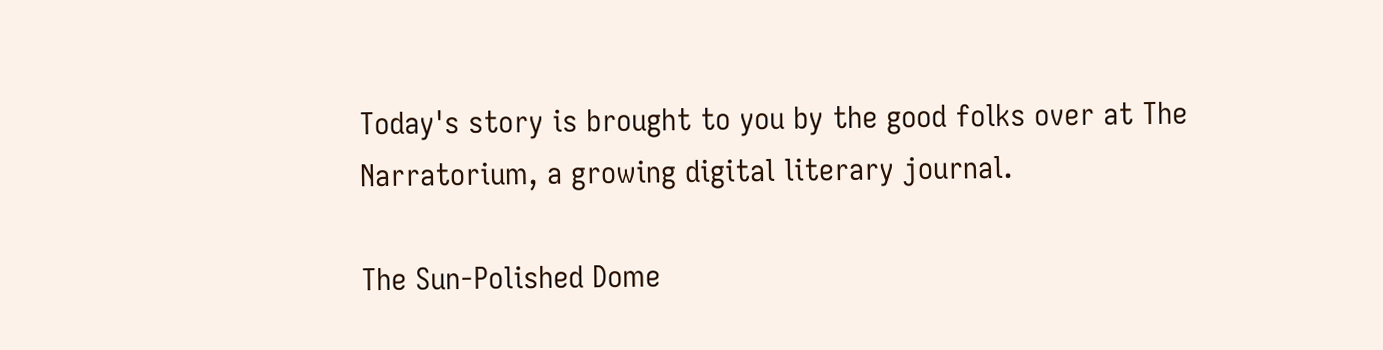Today's story is brought to you by the good folks over at The Narratorium, a growing digital literary journal.

The Sun-Polished Dome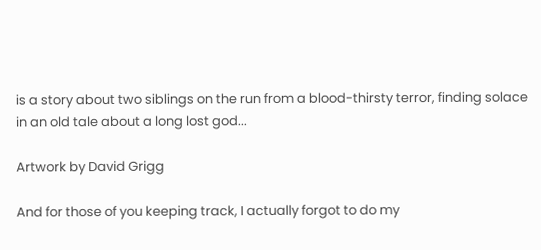is a story about two siblings on the run from a blood-thirsty terror, finding solace in an old tale about a long lost god...

Artwork by David Grigg

And for those of you keeping track, I actually forgot to do my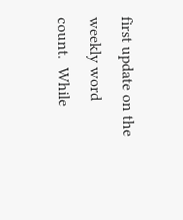first update on the weekly word count.  While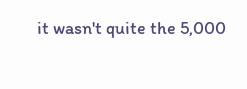it wasn't quite the 5,000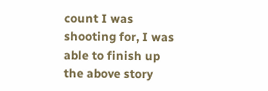count I was shooting for, I was able to finish up the above story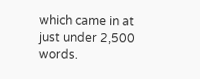which came in at just under 2,500 words.